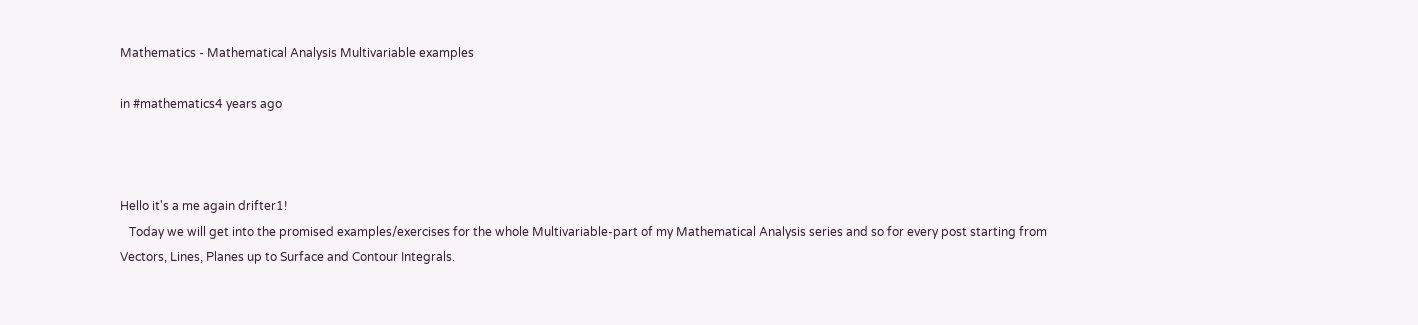Mathematics - Mathematical Analysis Multivariable examples

in #mathematics4 years ago



Hello it's a me again drifter1!
   Today we will get into the promised examples/exercises for the whole Multivariable-part of my Mathematical Analysis series and so for every post starting from Vectors, Lines, Planes up to Surface and Contour Integrals.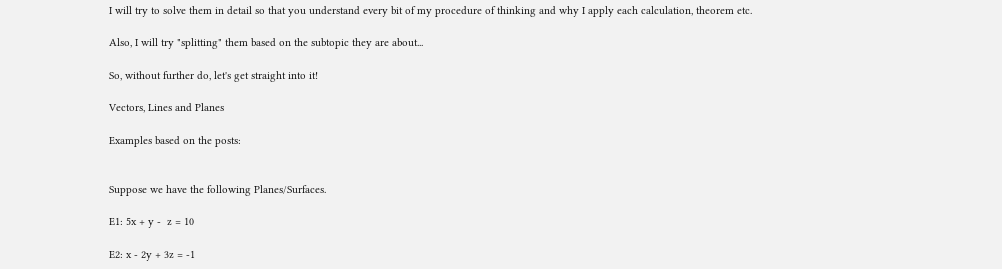I will try to solve them in detail so that you understand every bit of my procedure of thinking and why I apply each calculation, theorem etc.

Also, I will try "splitting" them based on the subtopic they are about...

So, without further do, let's get straight into it!

Vectors, Lines and Planes

Examples based on the posts:


Suppose we have the following Planes/Surfaces.

E1: 5x + y -  z = 10

E2: x - 2y + 3z = -1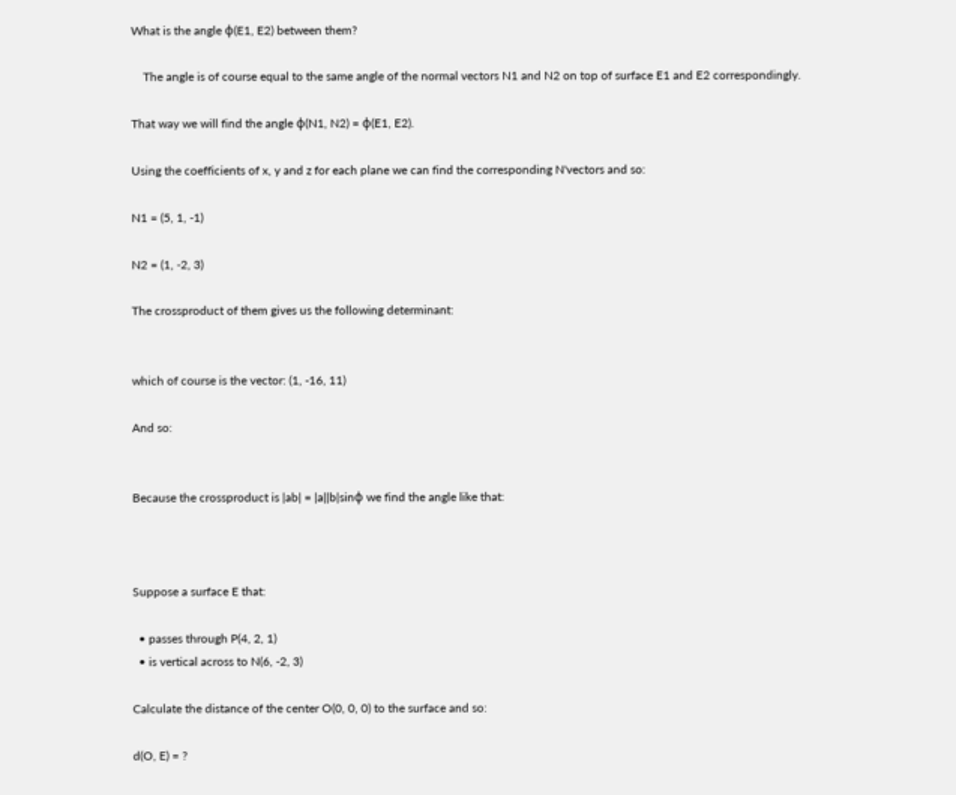What is the angle φ(E1, E2) between them?

    The angle is of course equal to the same angle of the normal vectors N1 and N2 on top of surface E1 and E2 correspondingly.

That way we will find the angle φ(N1, N2) = φ(E1, E2).

Using the coefficients of x, y and z for each plane we can find the corresponding N'vectors and so:

N1 = (5, 1, -1)

N2 = (1, -2, 3)

The crossproduct of them gives us the following determinant:


which of course is the vector: (1, -16, 11)

And so:


Because the crossproduct is |ab| = |a||b|sinφ we find the angle like that:



Suppose a surface E that:

  • passes through P(4, 2, 1)
  • is vertical across to N(6, -2, 3)

Calculate the distance of the center O(0, 0, 0) to the surface and so:

d(O, E) = ?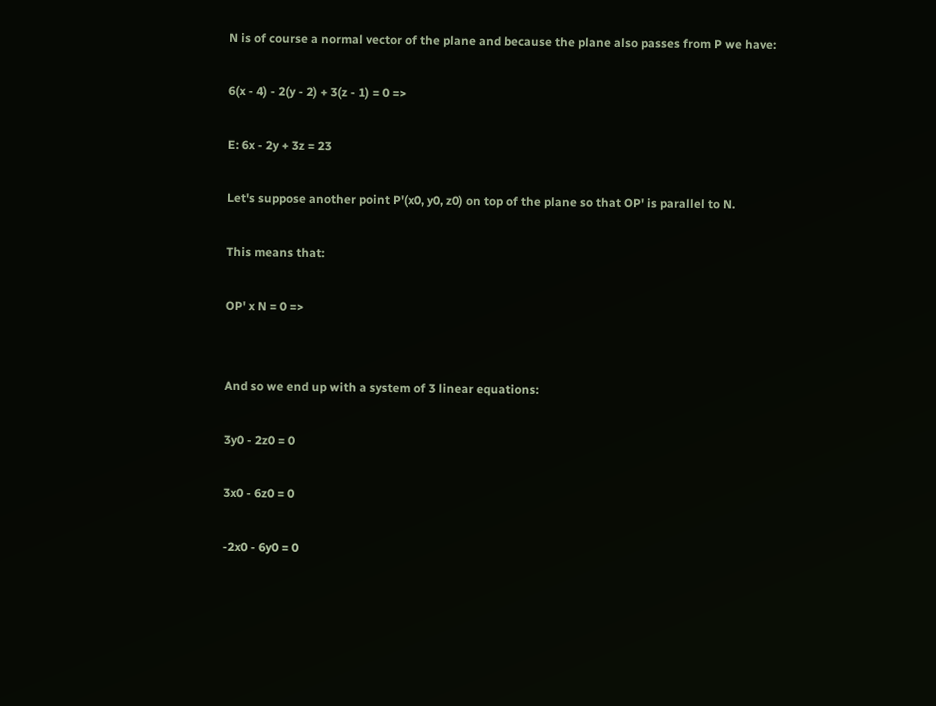N is of course a normal vector of the plane and because the plane also passes from P we have:

6(x - 4) - 2(y - 2) + 3(z - 1) = 0 =>

E: 6x - 2y + 3z = 23

Let's suppose another point P'(x0, y0, z0) on top of the plane so that OP' is parallel to N.

This means that:

OP' x N = 0 =>


And so we end up with a system of 3 linear equations:

3y0 - 2z0 = 0

3x0 - 6z0 = 0

-2x0 - 6y0 = 0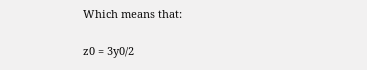Which means that:

z0 = 3y0/2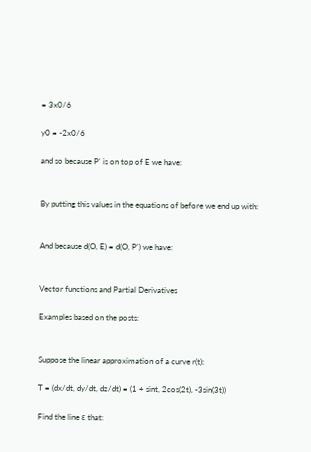= 3x0/6

y0 = -2x0/6

and so because P' is on top of E we have:


By putting this values in the equations of before we end up with:


And because d(O, E) = d(O, P') we have:


Vector functions and Partial Derivatives

Examples based on the posts:


Suppose the linear approximation of a curve r(t):

T = (dx/dt, dy/dt, dz/dt) = (1 + sint, 2cos(2t), -3sin(3t))

Find the line ε that: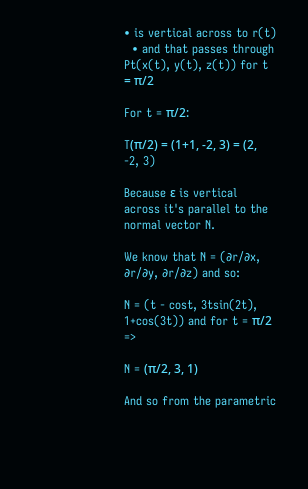• is vertical across to r(t)
  • and that passes through Pt(x(t), y(t), z(t)) for t = π/2

For t = π/2:

T(π/2) = (1+1, -2, 3) = (2, -2, 3)

Because ε is vertical across it's parallel to the normal vector N.

We know that N = (∂r/∂x, ∂r/∂y, ∂r/∂z) and so:

N = (t - cost, 3tsin(2t), 1+cos(3t)) and for t = π/2 =>

N = (π/2, 3, 1)

And so from the parametric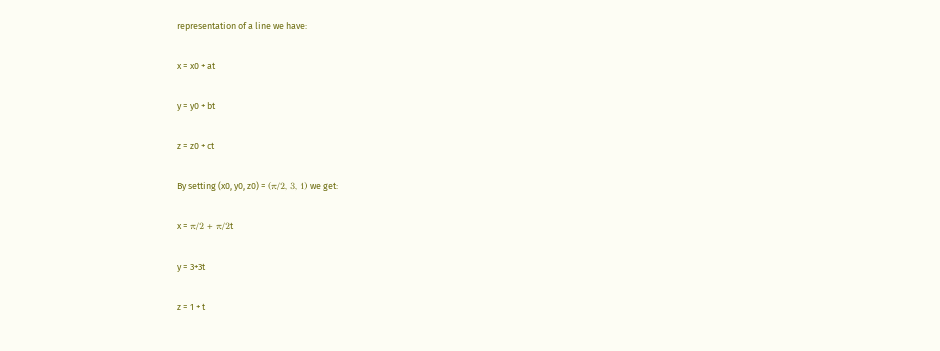representation of a line we have:

x = x0 + at

y = y0 + bt

z = z0 + ct

By setting (x0, y0, z0) = (π/2, 3, 1) we get:

x = π/2 + π/2t

y = 3+3t

z = 1 + t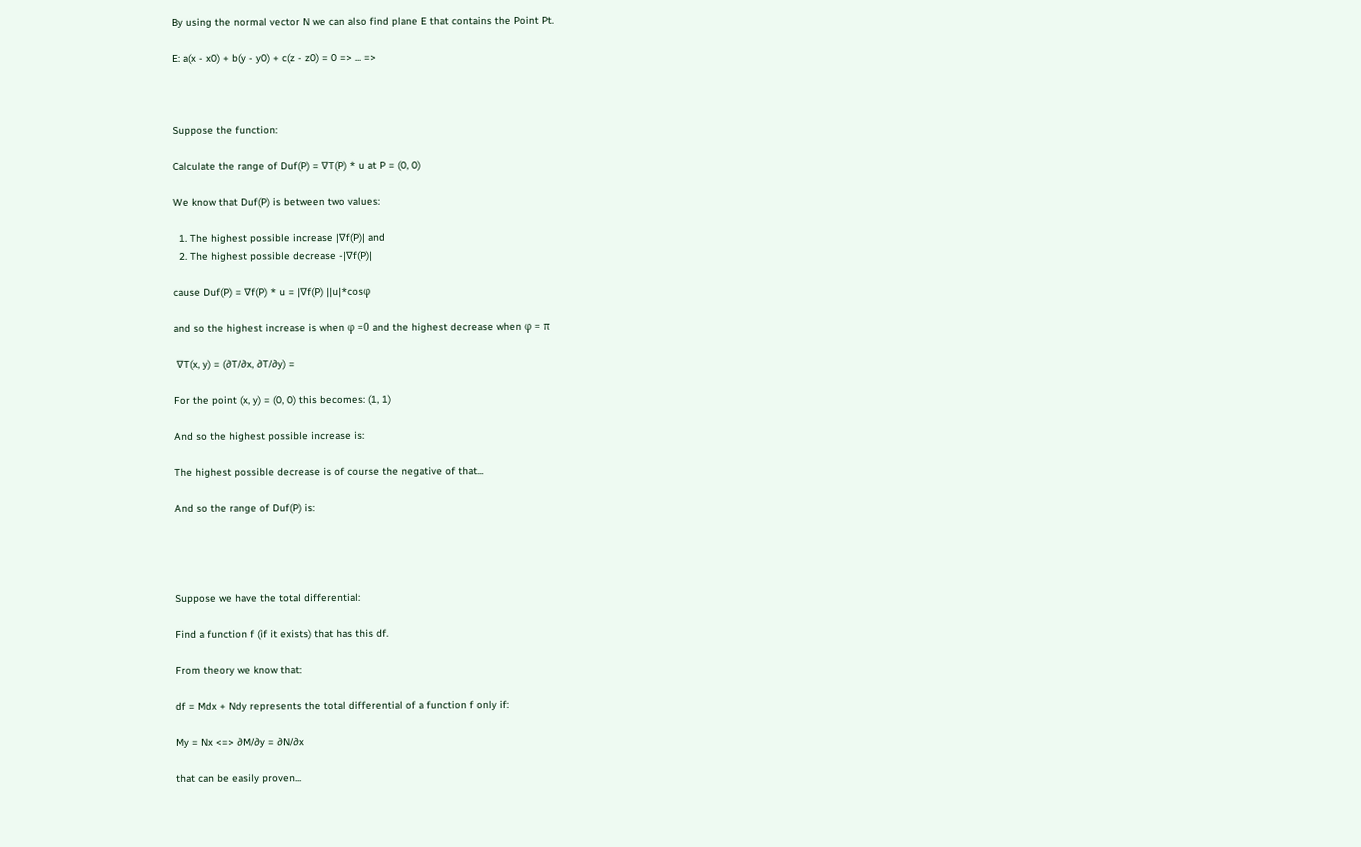By using the normal vector N we can also find plane E that contains the Point Pt.

E: a(x - x0) + b(y - y0) + c(z - z0) = 0 => ... =>



Suppose the function:

Calculate the range of Duf(P) = ∇T(P) * u at P = (0, 0)

We know that Duf(P) is between two values:

  1. The highest possible increase |∇f(P)| and
  2. The highest possible decrease -|∇f(P)|

cause Duf(P) = ∇f(P) * u = |∇f(P) ||u|*cosφ

and so the highest increase is when φ =0 and the highest decrease when φ = π

 ∇T(x, y) = (∂T/∂x, ∂T/∂y) =

For the point (x, y) = (0, 0) this becomes: (1, 1)

And so the highest possible increase is:

The highest possible decrease is of course the negative of that...

And so the range of Duf(P) is:




Suppose we have the total differential:

Find a function f (if it exists) that has this df.

From theory we know that:

df = Mdx + Ndy represents the total differential of a function f only if:

My = Nx <=> ∂M/∂y = ∂N/∂x

that can be easily proven...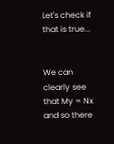Let's check if that is true...


We can clearly see that My = Nx and so there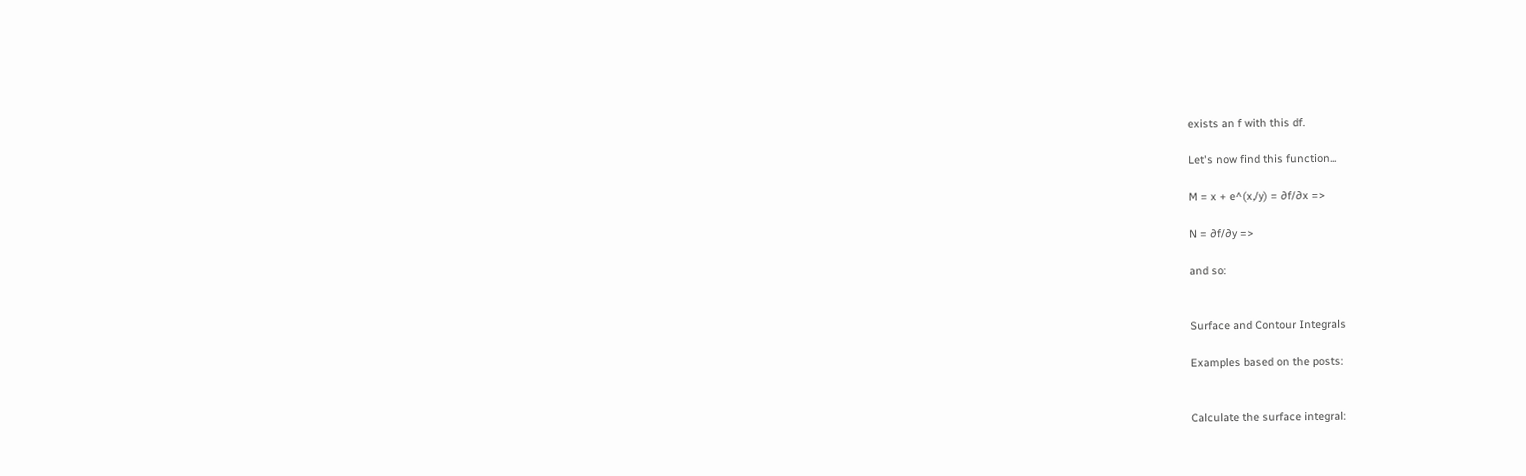exists an f with this df.

Let's now find this function...

M = x + e^(x,/y) = ∂f/∂x =>

N = ∂f/∂y =>

and so:


Surface and Contour Integrals

Examples based on the posts:


Calculate the surface integral: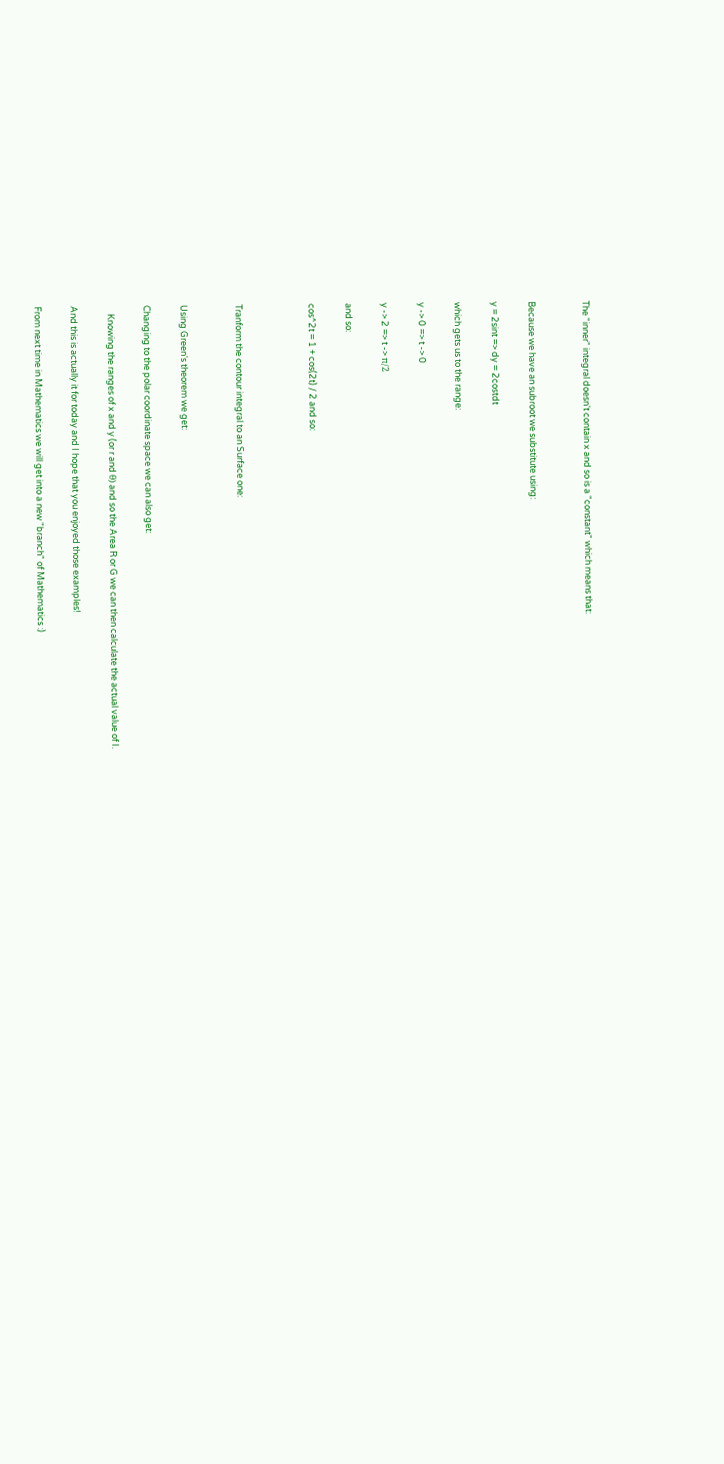The "inner" integral doesn't contain x and so is a "constant" which means that:


Because we have an subroot we substitute using:

y = 2sint => dy = 2costdt

which gets us to the range:

y -> 0 => t -> 0

y -> 2 => t -> π/2

and so:

cos^2t = 1 + cos(2t) / 2 and so:



Tranform the contour integral to an Surface one:


Using Green's theorem we get:

Changing to the polar coordinate space we can also get:

    Knowing the ranges of x and y (or r and θ) and so the Area R or G we can then calculate the actual value of I.

And this is actually it for today and I hope that you enjoyed those examples!

From next time in Mathematics we will get into a new "branch" of Mathematics :)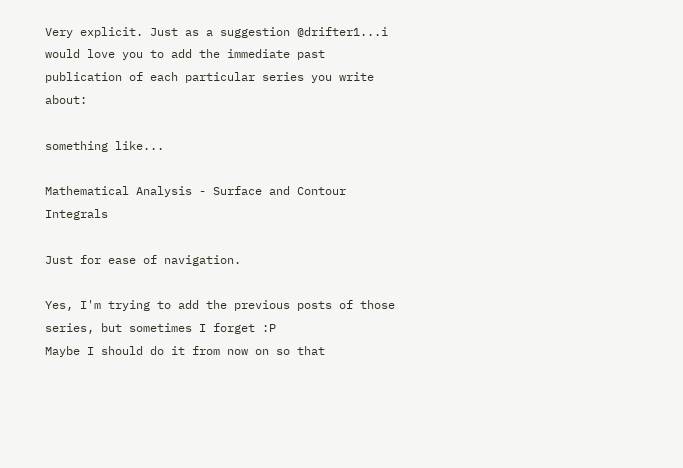Very explicit. Just as a suggestion @drifter1...i would love you to add the immediate past publication of each particular series you write about:

something like...

Mathematical Analysis - Surface and Contour Integrals

Just for ease of navigation.

Yes, I'm trying to add the previous posts of those series, but sometimes I forget :P
Maybe I should do it from now on so that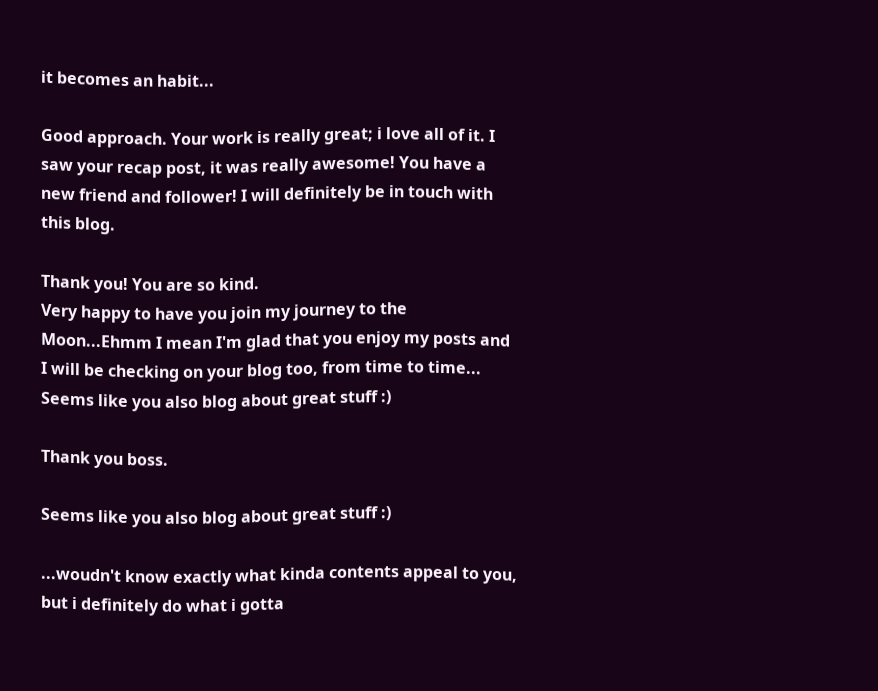it becomes an habit...

Good approach. Your work is really great; i love all of it. I saw your recap post, it was really awesome! You have a new friend and follower! I will definitely be in touch with this blog.

Thank you! You are so kind.
Very happy to have you join my journey to the Moon...Ehmm I mean I'm glad that you enjoy my posts and I will be checking on your blog too, from time to time...
Seems like you also blog about great stuff :)

Thank you boss.

Seems like you also blog about great stuff :)

...woudn't know exactly what kinda contents appeal to you, but i definitely do what i gotta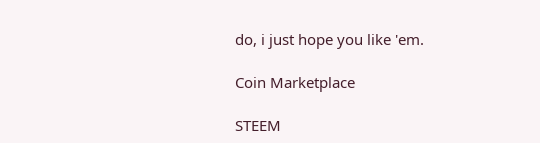do, i just hope you like 'em.

Coin Marketplace

STEEM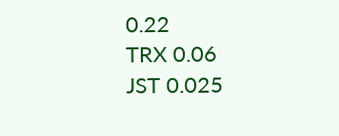0.22
TRX 0.06
JST 0.025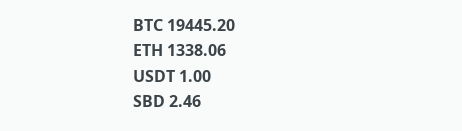BTC 19445.20
ETH 1338.06
USDT 1.00
SBD 2.46